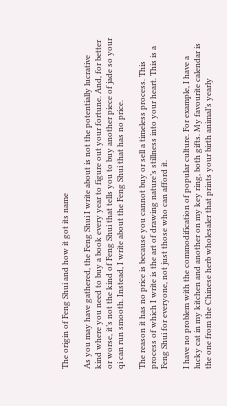The origin of Feng Shui and how it got its name

As you may have gathered, the Feng Shui I write about is not the potentially lucrative kind where you need to buy a book every year to figure out your fortune. And, for better or worse, it’s not the kind of Feng Shui that tells you to buy another piece of jade so your qi can run smooth. Instead, I write about the Feng Shui that has no price.

The reason it has no price is because you cannot buy or sell a timeless process. This process of which I write is the art of drawing nature’s stillness into your heart. This is a Feng Shui for everyone, not just those who can afford it.

I have no problem with the commodification of popular culture. For example, I have a lucky cat in my kitchen and another on my key ring, both gifts. My favourite calendar is the one from the Chinese herb wholesaler that prints your birth animal’s yearly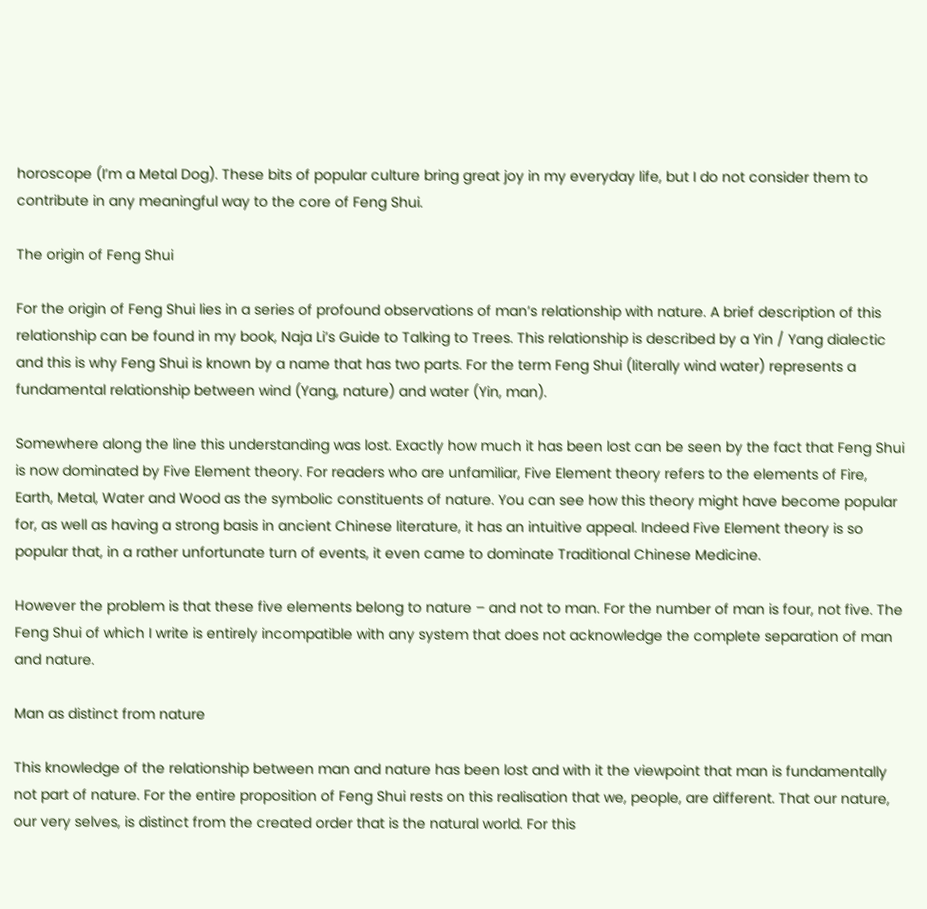horoscope (I’m a Metal Dog). These bits of popular culture bring great joy in my everyday life, but I do not consider them to contribute in any meaningful way to the core of Feng Shui.

The origin of Feng Shui

For the origin of Feng Shui lies in a series of profound observations of man’s relationship with nature. A brief description of this relationship can be found in my book, Naja Li’s Guide to Talking to Trees. This relationship is described by a Yin / Yang dialectic and this is why Feng Shui is known by a name that has two parts. For the term Feng Shui (literally wind water) represents a fundamental relationship between wind (Yang, nature) and water (Yin, man).

Somewhere along the line this understanding was lost. Exactly how much it has been lost can be seen by the fact that Feng Shui is now dominated by Five Element theory. For readers who are unfamiliar, Five Element theory refers to the elements of Fire, Earth, Metal, Water and Wood as the symbolic constituents of nature. You can see how this theory might have become popular for, as well as having a strong basis in ancient Chinese literature, it has an intuitive appeal. Indeed Five Element theory is so popular that, in a rather unfortunate turn of events, it even came to dominate Traditional Chinese Medicine.

However the problem is that these five elements belong to nature – and not to man. For the number of man is four, not five. The Feng Shui of which I write is entirely incompatible with any system that does not acknowledge the complete separation of man and nature.

Man as distinct from nature

This knowledge of the relationship between man and nature has been lost and with it the viewpoint that man is fundamentally not part of nature. For the entire proposition of Feng Shui rests on this realisation that we, people, are different. That our nature, our very selves, is distinct from the created order that is the natural world. For this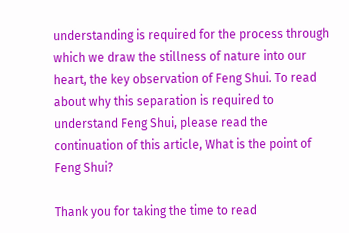understanding is required for the process through which we draw the stillness of nature into our heart, the key observation of Feng Shui. To read about why this separation is required to understand Feng Shui, please read the continuation of this article, What is the point of Feng Shui?

Thank you for taking the time to read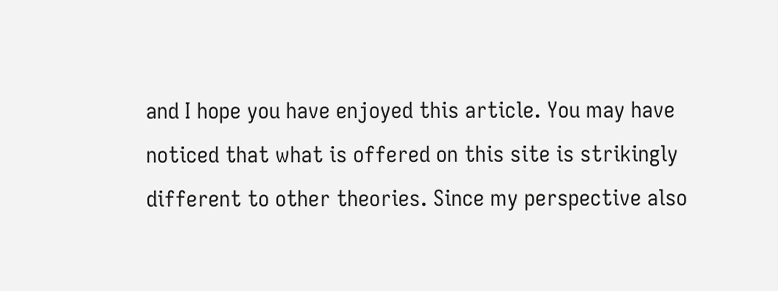and I hope you have enjoyed this article. You may have noticed that what is offered on this site is strikingly different to other theories. Since my perspective also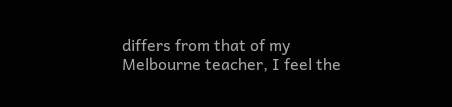differs from that of my Melbourne teacher, I feel the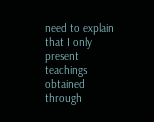need to explain that I only present teachings obtained through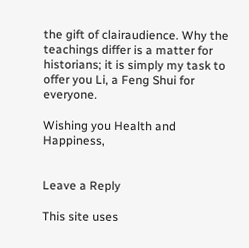the gift of clairaudience. Why the teachings differ is a matter for historians; it is simply my task to offer you Li, a Feng Shui for everyone.

Wishing you Health and Happiness,


Leave a Reply

This site uses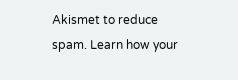Akismet to reduce spam. Learn how your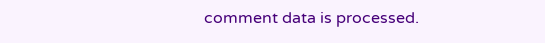comment data is processed.